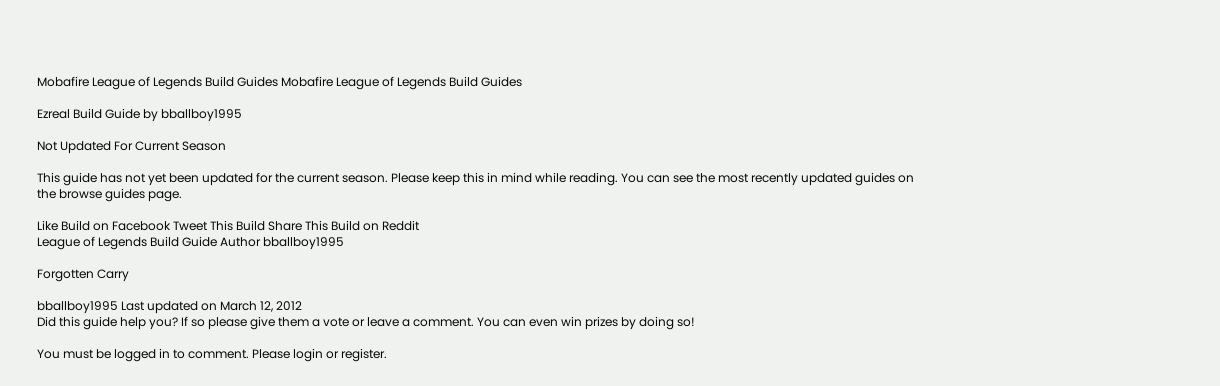Mobafire League of Legends Build Guides Mobafire League of Legends Build Guides

Ezreal Build Guide by bballboy1995

Not Updated For Current Season

This guide has not yet been updated for the current season. Please keep this in mind while reading. You can see the most recently updated guides on the browse guides page.

Like Build on Facebook Tweet This Build Share This Build on Reddit
League of Legends Build Guide Author bballboy1995

Forgotten Carry

bballboy1995 Last updated on March 12, 2012
Did this guide help you? If so please give them a vote or leave a comment. You can even win prizes by doing so!

You must be logged in to comment. Please login or register.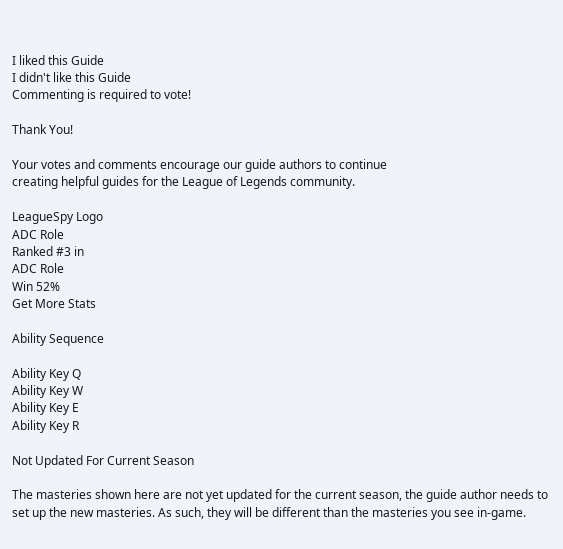I liked this Guide
I didn't like this Guide
Commenting is required to vote!

Thank You!

Your votes and comments encourage our guide authors to continue
creating helpful guides for the League of Legends community.

LeagueSpy Logo
ADC Role
Ranked #3 in
ADC Role
Win 52%
Get More Stats

Ability Sequence

Ability Key Q
Ability Key W
Ability Key E
Ability Key R

Not Updated For Current Season

The masteries shown here are not yet updated for the current season, the guide author needs to set up the new masteries. As such, they will be different than the masteries you see in-game.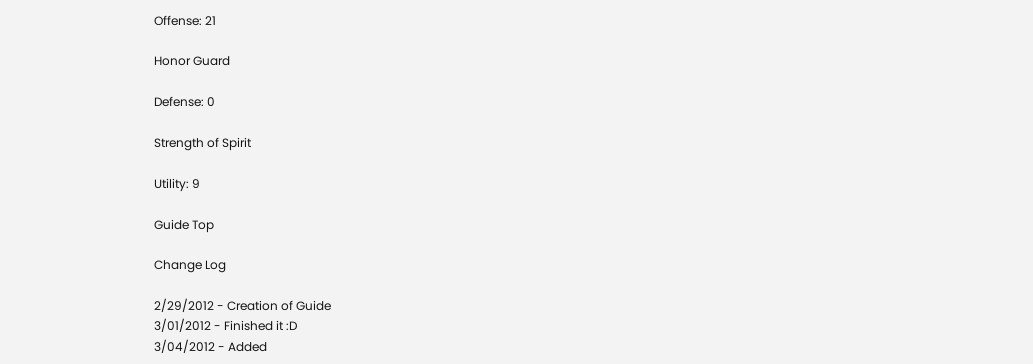Offense: 21

Honor Guard

Defense: 0

Strength of Spirit

Utility: 9

Guide Top

Change Log

2/29/2012 - Creation of Guide
3/01/2012 - Finished it :D
3/04/2012 - Added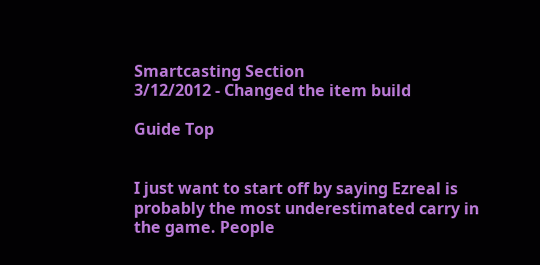Smartcasting Section
3/12/2012 - Changed the item build

Guide Top


I just want to start off by saying Ezreal is probably the most underestimated carry in the game. People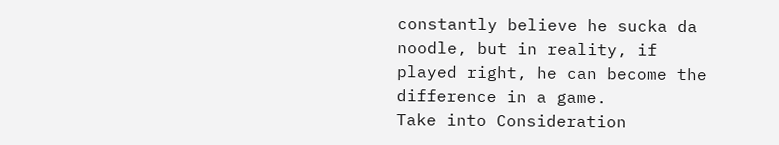constantly believe he sucka da noodle, but in reality, if played right, he can become the difference in a game.
Take into Consideration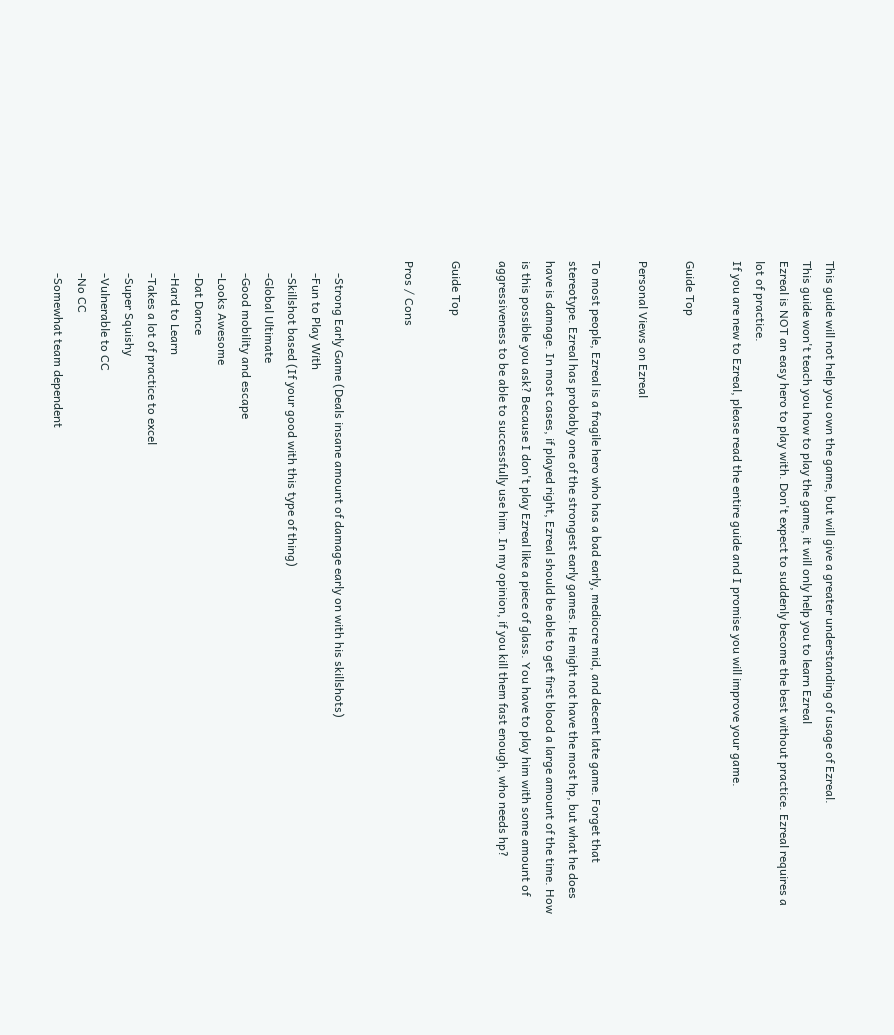This guide will not help you own the game, but will give a greater understanding of usage of Ezreal.
This guide won't teach you how to play the game, it will only help you to learn Ezreal
Ezreal is NOT an easy hero to play with. Don't expect to suddenly become the best without practice. Ezreal requires a lot of practice.
If you are new to Ezreal, please read the entire guide and I promise you will improve your game.

Guide Top

Personal Views on Ezreal

To most people, Ezreal is a fragile hero who has a bad early, mediocre mid, and decent late game. Forget that stereotype. Ezreal has probably one of the strongest early games. He might not have the most hp, but what he does have is damage. In most cases, if played right, Ezreal should be able to get first blood a large amount of the time. How is this possible you ask? Because I don't play Ezreal like a piece of glass. You have to play him with some amount of aggressiveness to be able to successfully use him. In my opinion, if you kill them fast enough, who needs hp?

Guide Top

Pros / Cons


    -Strong Early Game (Deals insane amount of damage early on with his skillshots)
    -Fun to Play With
    -Skillshot based (If your good with this type of thing)
    -Global Ultimate
    -Good mobility and escape
    -Looks Awesome
    -Dat Dance
    -Hard to Learn
    -Takes a lot of practice to excel
    -Super Squishy
    -Vulnerable to CC
    -No CC
    -Somewhat team dependent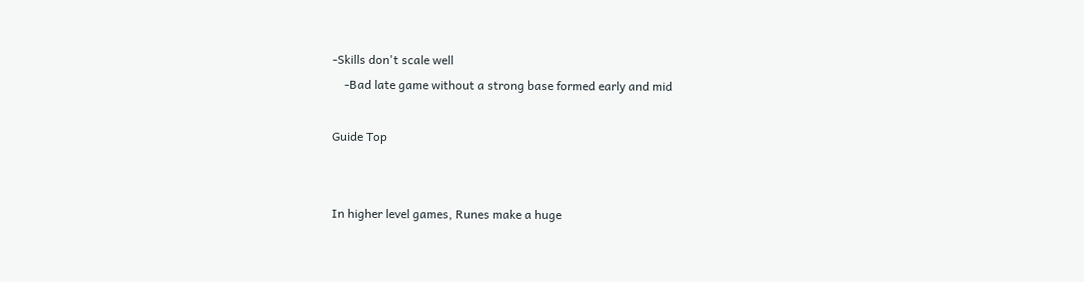-Skills don't scale well
    -Bad late game without a strong base formed early and mid

Guide Top


In higher level games, Runes make a huge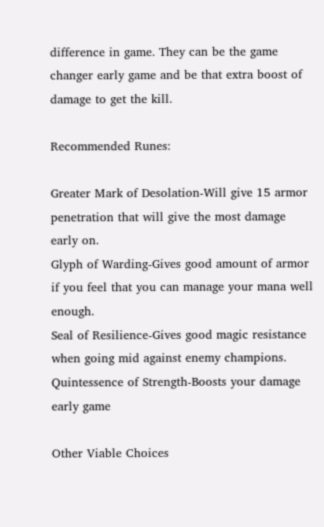difference in game. They can be the game changer early game and be that extra boost of damage to get the kill.

Recommended Runes:

Greater Mark of Desolation-Will give 15 armor penetration that will give the most damage early on.
Glyph of Warding-Gives good amount of armor if you feel that you can manage your mana well enough.
Seal of Resilience-Gives good magic resistance when going mid against enemy champions.
Quintessence of Strength-Boosts your damage early game

Other Viable Choices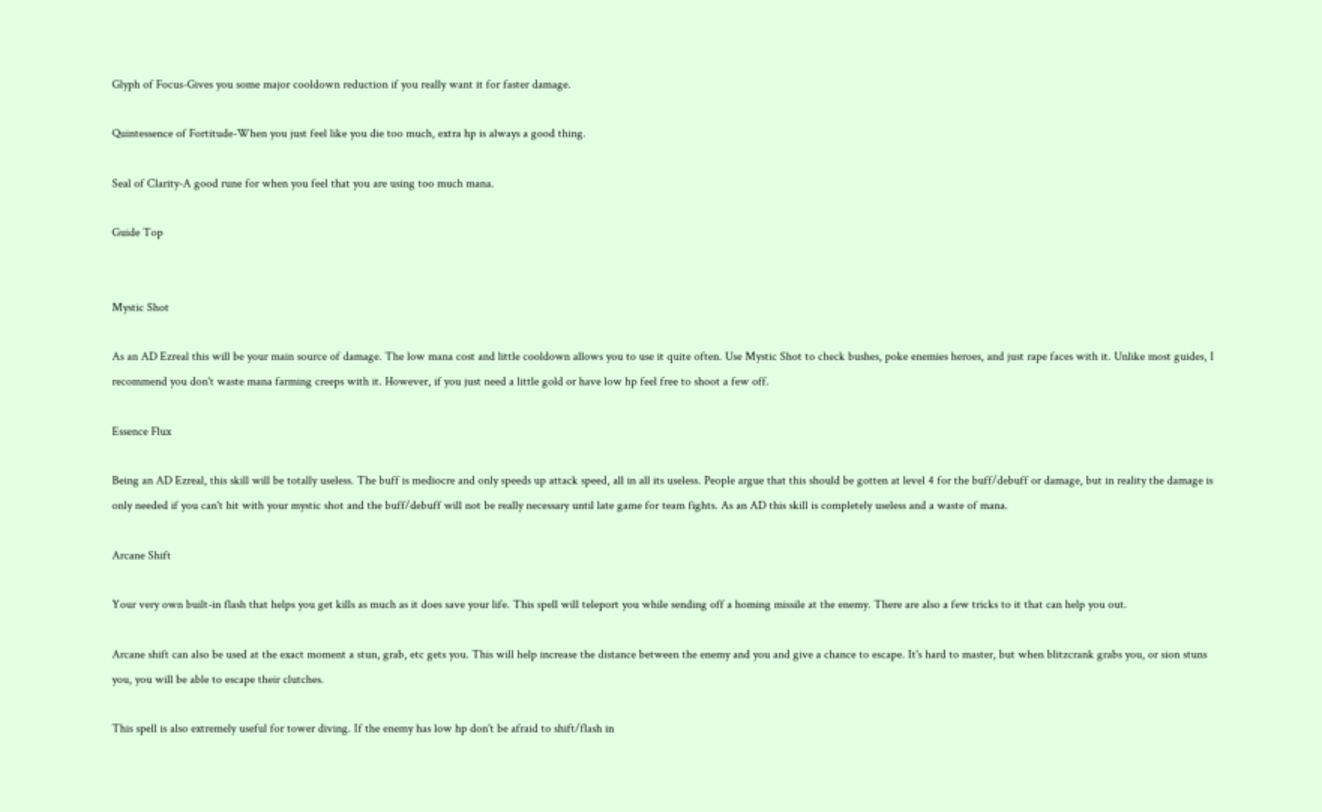Glyph of Focus-Gives you some major cooldown reduction if you really want it for faster damage.

Quintessence of Fortitude-When you just feel like you die too much, extra hp is always a good thing.

Seal of Clarity-A good rune for when you feel that you are using too much mana.

Guide Top


Mystic Shot

As an AD Ezreal this will be your main source of damage. The low mana cost and little cooldown allows you to use it quite often. Use Mystic Shot to check bushes, poke enemies heroes, and just rape faces with it. Unlike most guides, I recommend you don't waste mana farming creeps with it. However, if you just need a little gold or have low hp feel free to shoot a few off.

Essence Flux

Being an AD Ezreal, this skill will be totally useless. The buff is mediocre and only speeds up attack speed, all in all its useless. People argue that this should be gotten at level 4 for the buff/debuff or damage, but in reality the damage is only needed if you can't hit with your mystic shot and the buff/debuff will not be really necessary until late game for team fights. As an AD this skill is completely useless and a waste of mana.

Arcane Shift

Your very own built-in flash that helps you get kills as much as it does save your life. This spell will teleport you while sending off a homing missile at the enemy. There are also a few tricks to it that can help you out.

Arcane shift can also be used at the exact moment a stun, grab, etc gets you. This will help increase the distance between the enemy and you and give a chance to escape. It's hard to master, but when blitzcrank grabs you, or sion stuns you, you will be able to escape their clutches.

This spell is also extremely useful for tower diving. If the enemy has low hp don't be afraid to shift/flash in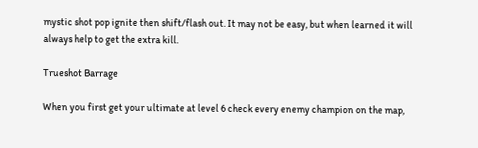mystic shot pop ignite then shift/flash out. It may not be easy, but when learned it will always help to get the extra kill.

Trueshot Barrage

When you first get your ultimate at level 6 check every enemy champion on the map,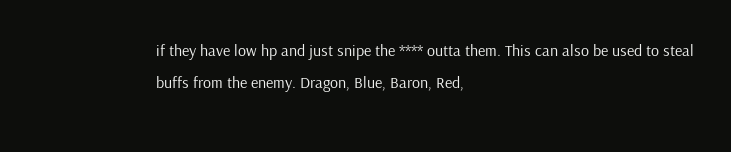if they have low hp and just snipe the **** outta them. This can also be used to steal buffs from the enemy. Dragon, Blue, Baron, Red,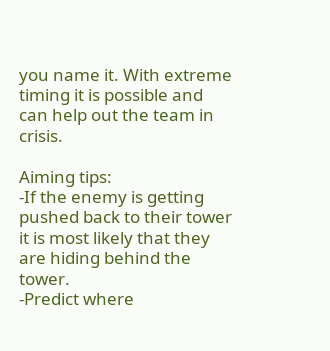you name it. With extreme timing it is possible and can help out the team in crisis.

Aiming tips:
-If the enemy is getting pushed back to their tower it is most likely that they are hiding behind the tower.
-Predict where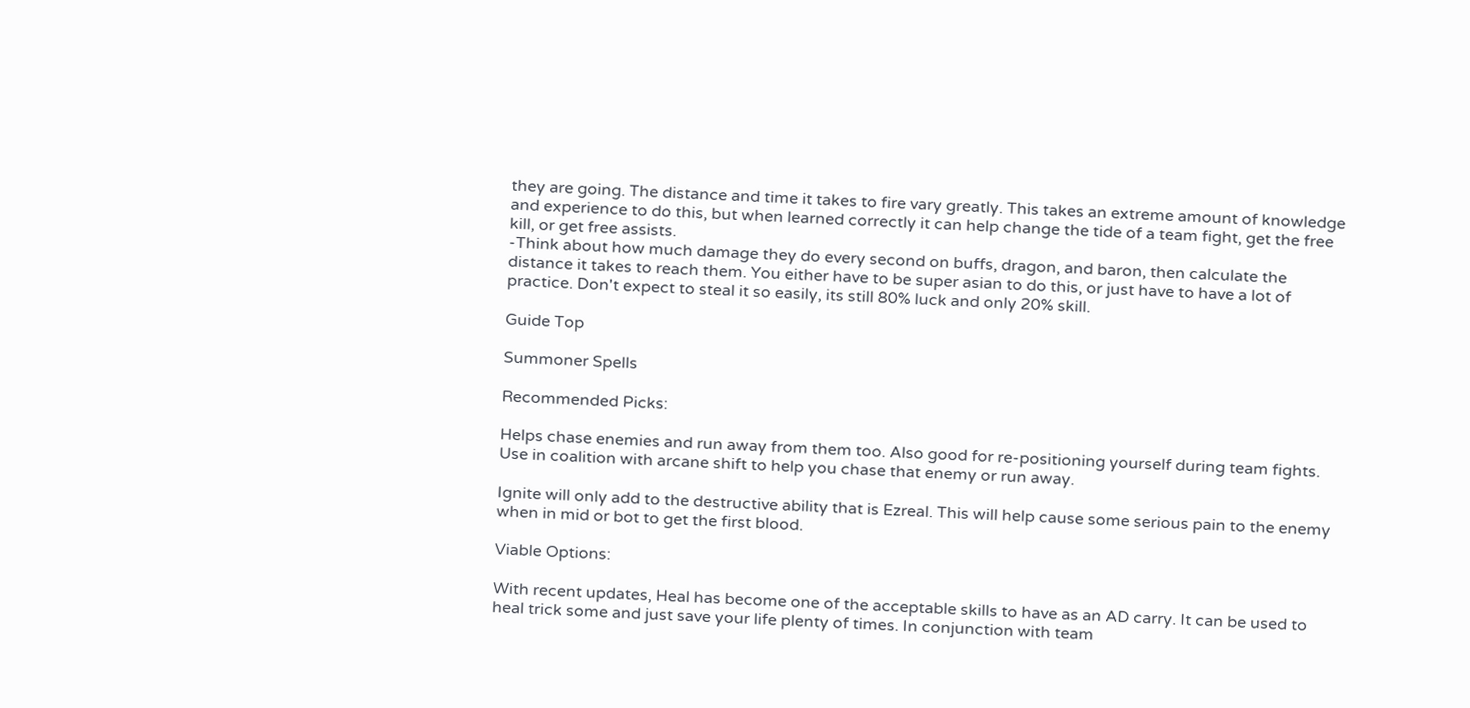they are going. The distance and time it takes to fire vary greatly. This takes an extreme amount of knowledge and experience to do this, but when learned correctly it can help change the tide of a team fight, get the free kill, or get free assists.
-Think about how much damage they do every second on buffs, dragon, and baron, then calculate the distance it takes to reach them. You either have to be super asian to do this, or just have to have a lot of practice. Don't expect to steal it so easily, its still 80% luck and only 20% skill.

Guide Top

Summoner Spells

Recommended Picks:

Helps chase enemies and run away from them too. Also good for re-positioning yourself during team fights. Use in coalition with arcane shift to help you chase that enemy or run away.

Ignite will only add to the destructive ability that is Ezreal. This will help cause some serious pain to the enemy when in mid or bot to get the first blood.

Viable Options:

With recent updates, Heal has become one of the acceptable skills to have as an AD carry. It can be used to heal trick some and just save your life plenty of times. In conjunction with team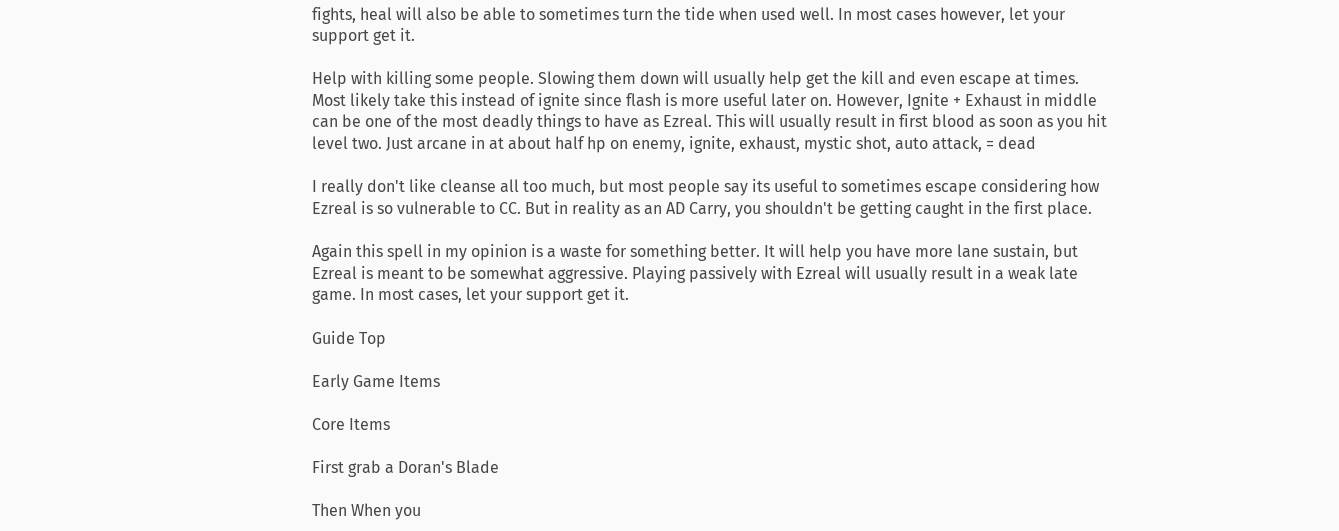fights, heal will also be able to sometimes turn the tide when used well. In most cases however, let your support get it.

Help with killing some people. Slowing them down will usually help get the kill and even escape at times. Most likely take this instead of ignite since flash is more useful later on. However, Ignite + Exhaust in middle can be one of the most deadly things to have as Ezreal. This will usually result in first blood as soon as you hit level two. Just arcane in at about half hp on enemy, ignite, exhaust, mystic shot, auto attack, = dead

I really don't like cleanse all too much, but most people say its useful to sometimes escape considering how Ezreal is so vulnerable to CC. But in reality as an AD Carry, you shouldn't be getting caught in the first place.

Again this spell in my opinion is a waste for something better. It will help you have more lane sustain, but Ezreal is meant to be somewhat aggressive. Playing passively with Ezreal will usually result in a weak late game. In most cases, let your support get it.

Guide Top

Early Game Items

Core Items

First grab a Doran's Blade

Then When you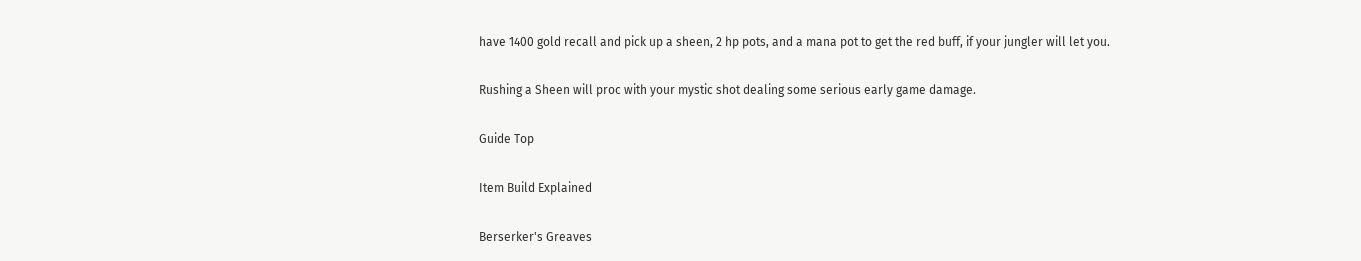have 1400 gold recall and pick up a sheen, 2 hp pots, and a mana pot to get the red buff, if your jungler will let you.

Rushing a Sheen will proc with your mystic shot dealing some serious early game damage.

Guide Top

Item Build Explained

Berserker's Greaves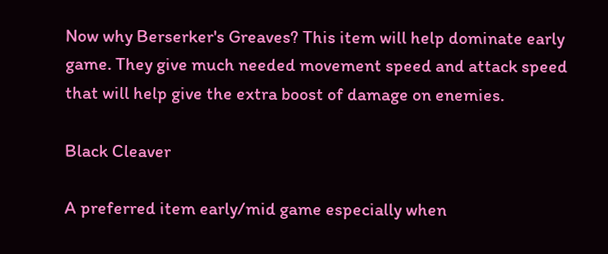Now why Berserker's Greaves? This item will help dominate early game. They give much needed movement speed and attack speed that will help give the extra boost of damage on enemies.

Black Cleaver

A preferred item early/mid game especially when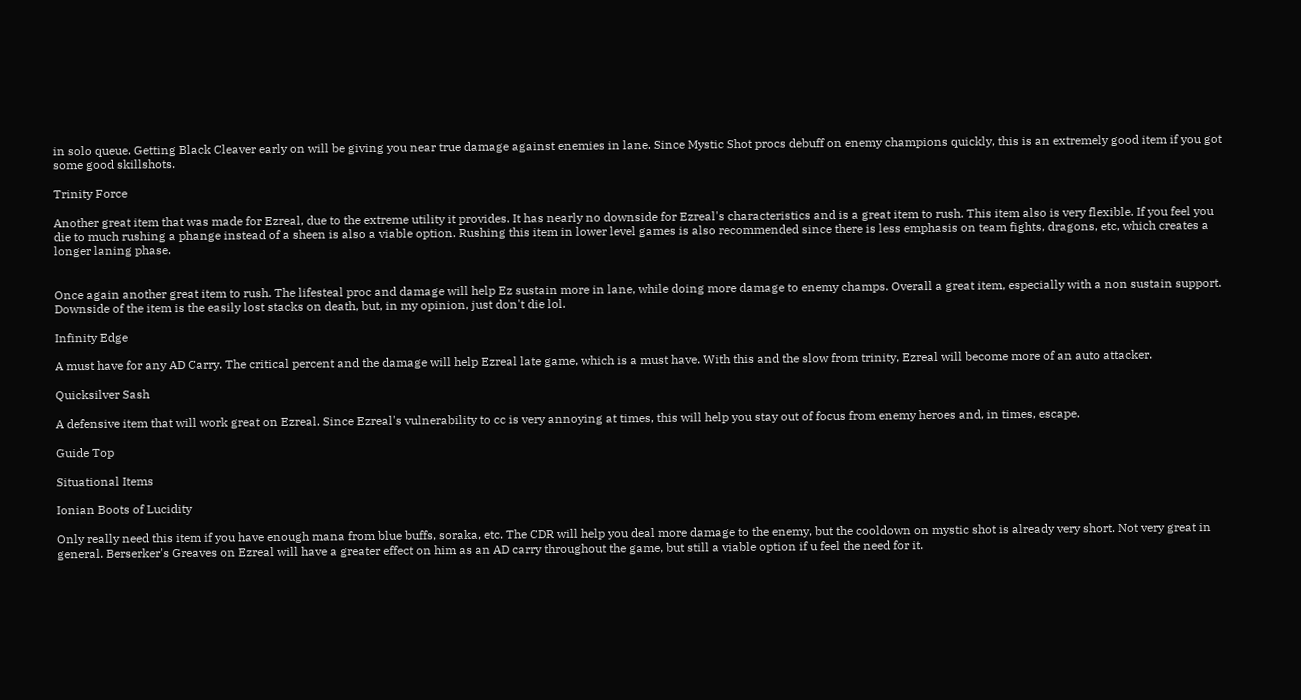in solo queue. Getting Black Cleaver early on will be giving you near true damage against enemies in lane. Since Mystic Shot procs debuff on enemy champions quickly, this is an extremely good item if you got some good skillshots.

Trinity Force

Another great item that was made for Ezreal, due to the extreme utility it provides. It has nearly no downside for Ezreal's characteristics and is a great item to rush. This item also is very flexible. If you feel you die to much rushing a phange instead of a sheen is also a viable option. Rushing this item in lower level games is also recommended since there is less emphasis on team fights, dragons, etc, which creates a longer laning phase.


Once again another great item to rush. The lifesteal proc and damage will help Ez sustain more in lane, while doing more damage to enemy champs. Overall a great item, especially with a non sustain support. Downside of the item is the easily lost stacks on death, but, in my opinion, just don't die lol.

Infinity Edge

A must have for any AD Carry. The critical percent and the damage will help Ezreal late game, which is a must have. With this and the slow from trinity, Ezreal will become more of an auto attacker.

Quicksilver Sash

A defensive item that will work great on Ezreal. Since Ezreal's vulnerability to cc is very annoying at times, this will help you stay out of focus from enemy heroes and, in times, escape.

Guide Top

Situational Items

Ionian Boots of Lucidity

Only really need this item if you have enough mana from blue buffs, soraka, etc. The CDR will help you deal more damage to the enemy, but the cooldown on mystic shot is already very short. Not very great in general. Berserker's Greaves on Ezreal will have a greater effect on him as an AD carry throughout the game, but still a viable option if u feel the need for it.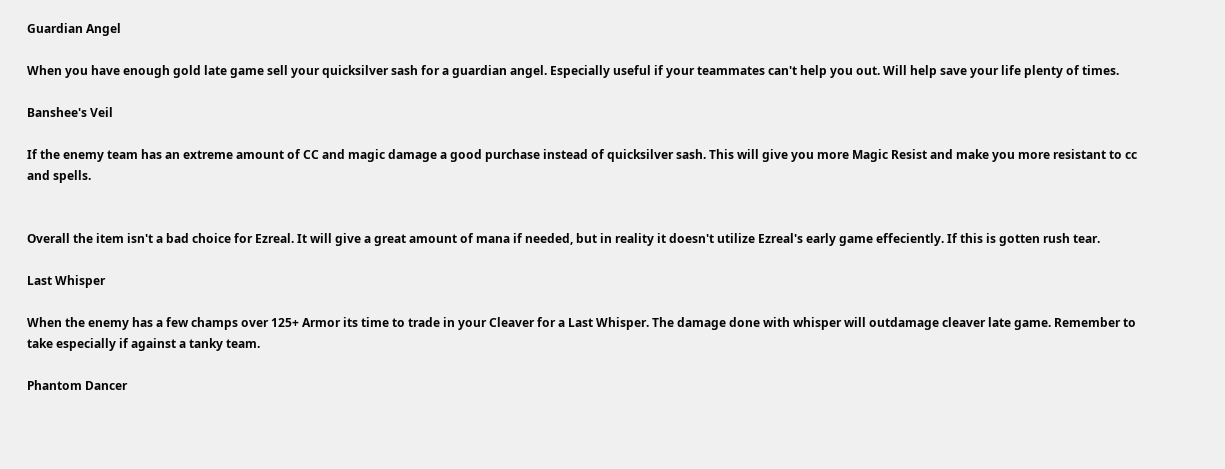Guardian Angel

When you have enough gold late game sell your quicksilver sash for a guardian angel. Especially useful if your teammates can't help you out. Will help save your life plenty of times.

Banshee's Veil

If the enemy team has an extreme amount of CC and magic damage a good purchase instead of quicksilver sash. This will give you more Magic Resist and make you more resistant to cc and spells.


Overall the item isn't a bad choice for Ezreal. It will give a great amount of mana if needed, but in reality it doesn't utilize Ezreal's early game effeciently. If this is gotten rush tear.

Last Whisper

When the enemy has a few champs over 125+ Armor its time to trade in your Cleaver for a Last Whisper. The damage done with whisper will outdamage cleaver late game. Remember to take especially if against a tanky team.

Phantom Dancer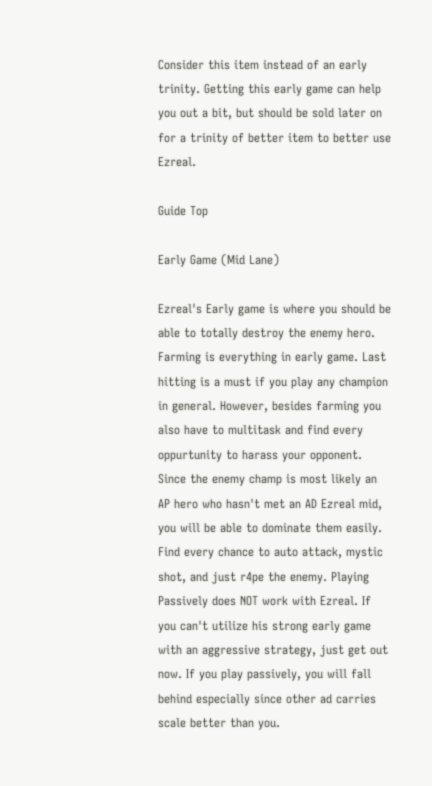Consider this item instead of an early trinity. Getting this early game can help you out a bit, but should be sold later on for a trinity of better item to better use Ezreal.

Guide Top

Early Game (Mid Lane)

Ezreal's Early game is where you should be able to totally destroy the enemy hero. Farming is everything in early game. Last hitting is a must if you play any champion in general. However, besides farming you also have to multitask and find every oppurtunity to harass your opponent. Since the enemy champ is most likely an AP hero who hasn't met an AD Ezreal mid, you will be able to dominate them easily. Find every chance to auto attack, mystic shot, and just r4pe the enemy. Playing Passively does NOT work with Ezreal. If you can't utilize his strong early game with an aggressive strategy, just get out now. If you play passively, you will fall behind especially since other ad carries scale better than you.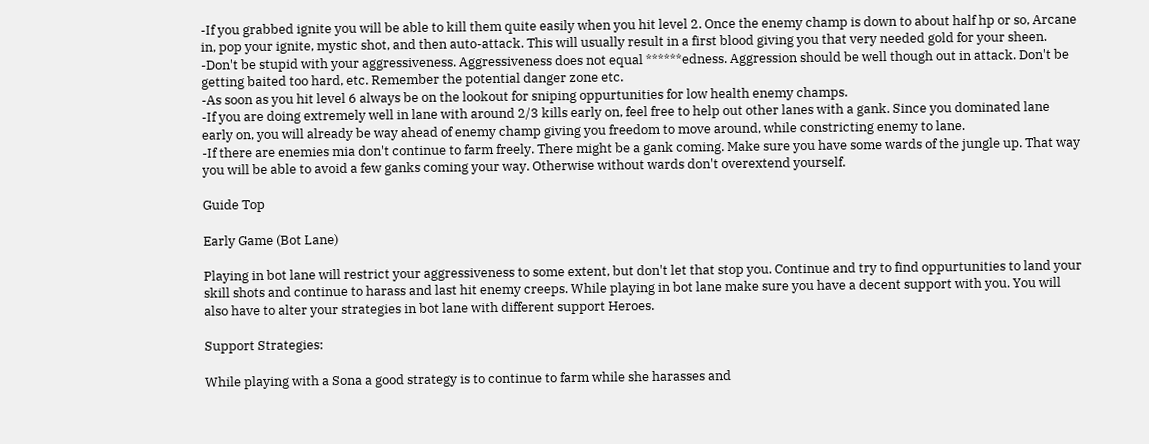-If you grabbed ignite you will be able to kill them quite easily when you hit level 2. Once the enemy champ is down to about half hp or so, Arcane in, pop your ignite, mystic shot, and then auto-attack. This will usually result in a first blood giving you that very needed gold for your sheen.
-Don't be stupid with your aggressiveness. Aggressiveness does not equal ******edness. Aggression should be well though out in attack. Don't be getting baited too hard, etc. Remember the potential danger zone etc.
-As soon as you hit level 6 always be on the lookout for sniping oppurtunities for low health enemy champs.
-If you are doing extremely well in lane with around 2/3 kills early on, feel free to help out other lanes with a gank. Since you dominated lane early on, you will already be way ahead of enemy champ giving you freedom to move around, while constricting enemy to lane.
-If there are enemies mia don't continue to farm freely. There might be a gank coming. Make sure you have some wards of the jungle up. That way you will be able to avoid a few ganks coming your way. Otherwise without wards don't overextend yourself.

Guide Top

Early Game (Bot Lane)

Playing in bot lane will restrict your aggressiveness to some extent, but don't let that stop you. Continue and try to find oppurtunities to land your skill shots and continue to harass and last hit enemy creeps. While playing in bot lane make sure you have a decent support with you. You will also have to alter your strategies in bot lane with different support Heroes.

Support Strategies:

While playing with a Sona a good strategy is to continue to farm while she harasses and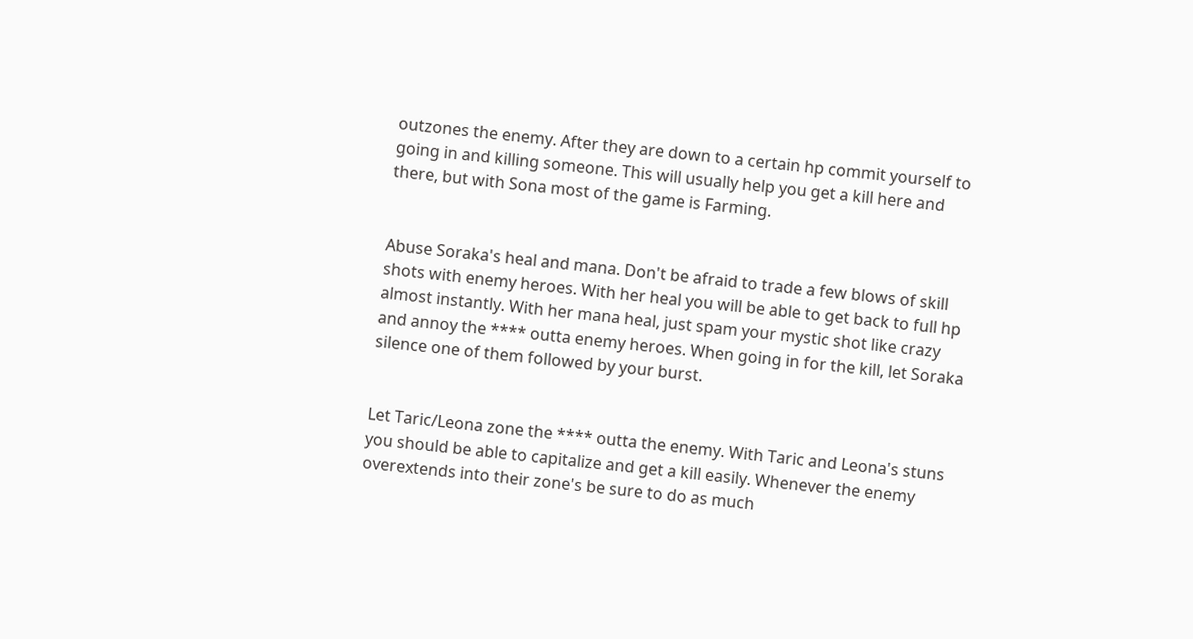outzones the enemy. After they are down to a certain hp commit yourself to going in and killing someone. This will usually help you get a kill here and there, but with Sona most of the game is Farming.


Abuse Soraka's heal and mana. Don't be afraid to trade a few blows of skill shots with enemy heroes. With her heal you will be able to get back to full hp almost instantly. With her mana heal, just spam your mystic shot like crazy and annoy the **** outta enemy heroes. When going in for the kill, let Soraka silence one of them followed by your burst.


Let Taric/Leona zone the **** outta the enemy. With Taric and Leona's stuns you should be able to capitalize and get a kill easily. Whenever the enemy overextends into their zone's be sure to do as much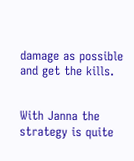damage as possible and get the kills.


With Janna the strategy is quite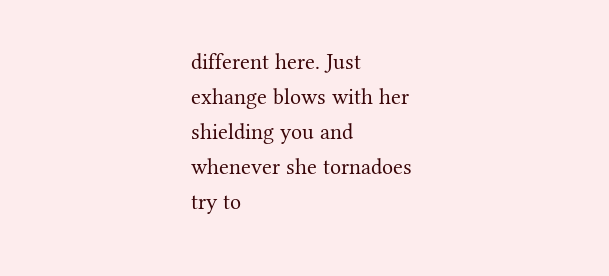different here. Just exhange blows with her shielding you and whenever she tornadoes try to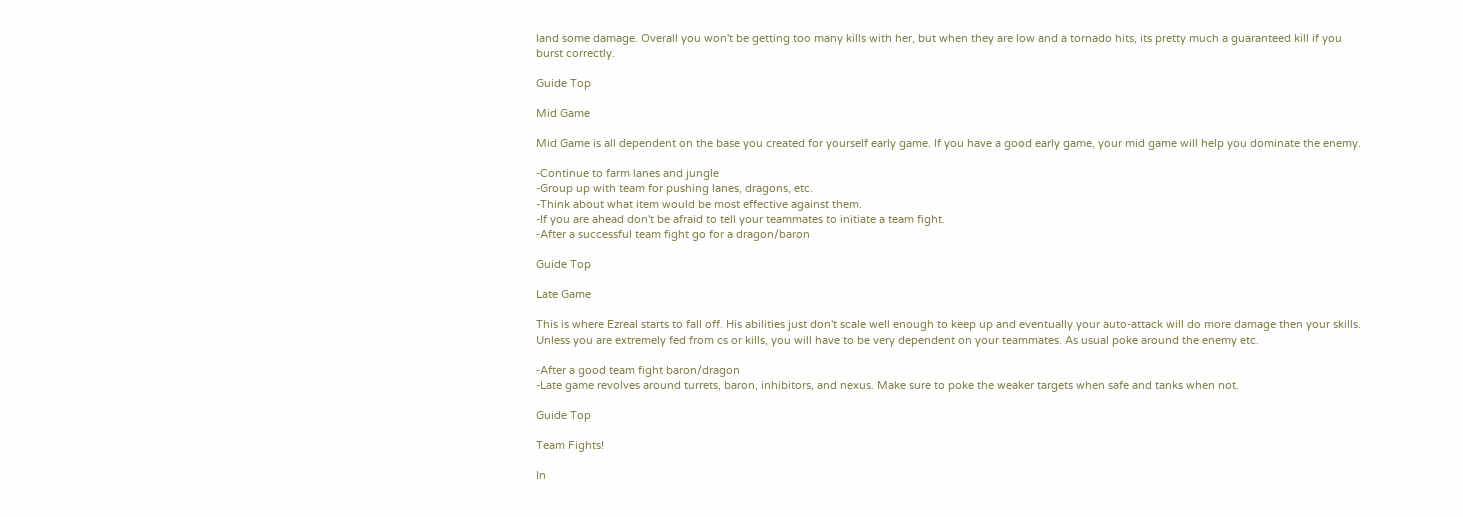land some damage. Overall you won't be getting too many kills with her, but when they are low and a tornado hits, its pretty much a guaranteed kill if you burst correctly.

Guide Top

Mid Game

Mid Game is all dependent on the base you created for yourself early game. If you have a good early game, your mid game will help you dominate the enemy.

-Continue to farm lanes and jungle
-Group up with team for pushing lanes, dragons, etc.
-Think about what item would be most effective against them.
-If you are ahead don't be afraid to tell your teammates to initiate a team fight.
-After a successful team fight go for a dragon/baron

Guide Top

Late Game

This is where Ezreal starts to fall off. His abilities just don't scale well enough to keep up and eventually your auto-attack will do more damage then your skills. Unless you are extremely fed from cs or kills, you will have to be very dependent on your teammates. As usual poke around the enemy etc.

-After a good team fight baron/dragon
-Late game revolves around turrets, baron, inhibitors, and nexus. Make sure to poke the weaker targets when safe and tanks when not.

Guide Top

Team Fights!

In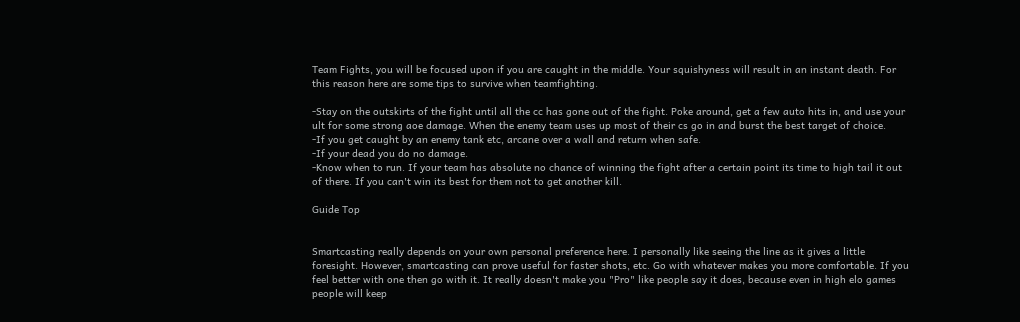Team Fights, you will be focused upon if you are caught in the middle. Your squishyness will result in an instant death. For this reason here are some tips to survive when teamfighting.

-Stay on the outskirts of the fight until all the cc has gone out of the fight. Poke around, get a few auto hits in, and use your ult for some strong aoe damage. When the enemy team uses up most of their cs go in and burst the best target of choice.
-If you get caught by an enemy tank etc, arcane over a wall and return when safe.
-If your dead you do no damage.
-Know when to run. If your team has absolute no chance of winning the fight after a certain point its time to high tail it out of there. If you can't win its best for them not to get another kill.

Guide Top


Smartcasting really depends on your own personal preference here. I personally like seeing the line as it gives a little foresight. However, smartcasting can prove useful for faster shots, etc. Go with whatever makes you more comfortable. If you feel better with one then go with it. It really doesn't make you "Pro" like people say it does, because even in high elo games people will keep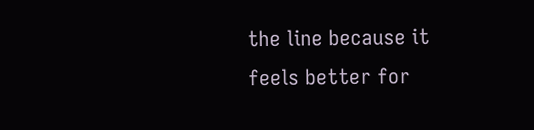the line because it feels better for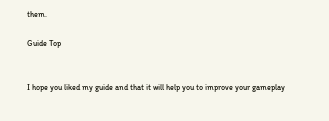them.

Guide Top


I hope you liked my guide and that it will help you to improve your gameplay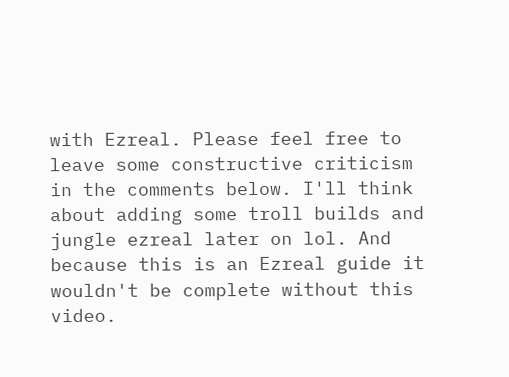with Ezreal. Please feel free to leave some constructive criticism in the comments below. I'll think about adding some troll builds and jungle ezreal later on lol. And because this is an Ezreal guide it wouldn't be complete without this video.